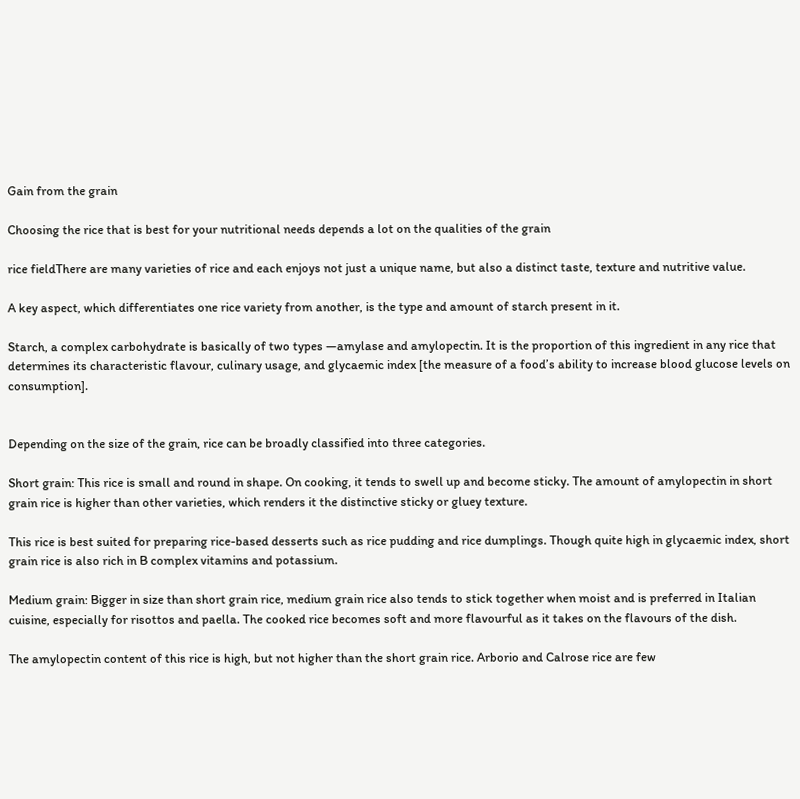Gain from the grain

Choosing the rice that is best for your nutritional needs depends a lot on the qualities of the grain

rice fieldThere are many varieties of rice and each enjoys not just a unique name, but also a distinct taste, texture and nutritive value.

A key aspect, which differentiates one rice variety from another, is the type and amount of starch present in it.

Starch, a complex carbohydrate is basically of two types —amylase and amylopectin. It is the proportion of this ingredient in any rice that determines its characteristic flavour, culinary usage, and glycaemic index [the measure of a food’s ability to increase blood glucose levels on consumption].


Depending on the size of the grain, rice can be broadly classified into three categories.

Short grain: This rice is small and round in shape. On cooking, it tends to swell up and become sticky. The amount of amylopectin in short grain rice is higher than other varieties, which renders it the distinctive sticky or gluey texture.

This rice is best suited for preparing rice-based desserts such as rice pudding and rice dumplings. Though quite high in glycaemic index, short grain rice is also rich in B complex vitamins and potassium.

Medium grain: Bigger in size than short grain rice, medium grain rice also tends to stick together when moist and is preferred in Italian cuisine, especially for risottos and paella. The cooked rice becomes soft and more flavourful as it takes on the flavours of the dish.

The amylopectin content of this rice is high, but not higher than the short grain rice. Arborio and Calrose rice are few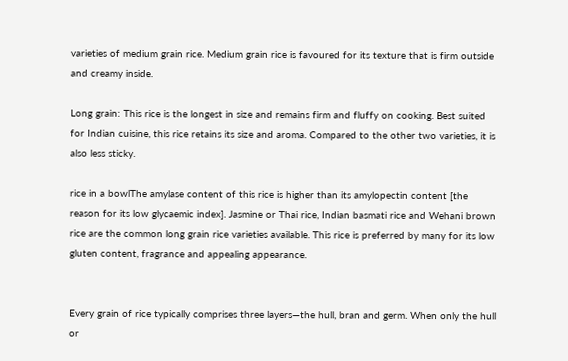varieties of medium grain rice. Medium grain rice is favoured for its texture that is firm outside and creamy inside.

Long grain: This rice is the longest in size and remains firm and fluffy on cooking. Best suited for Indian cuisine, this rice retains its size and aroma. Compared to the other two varieties, it is also less sticky.

rice in a bowlThe amylase content of this rice is higher than its amylopectin content [the reason for its low glycaemic index]. Jasmine or Thai rice, Indian basmati rice and Wehani brown rice are the common long grain rice varieties available. This rice is preferred by many for its low gluten content, fragrance and appealing appearance.


Every grain of rice typically comprises three layers—the hull, bran and germ. When only the hull or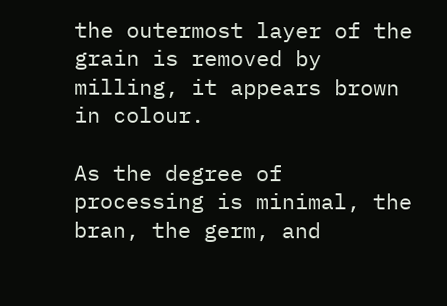the outermost layer of the grain is removed by milling, it appears brown in colour.

As the degree of processing is minimal, the bran, the germ, and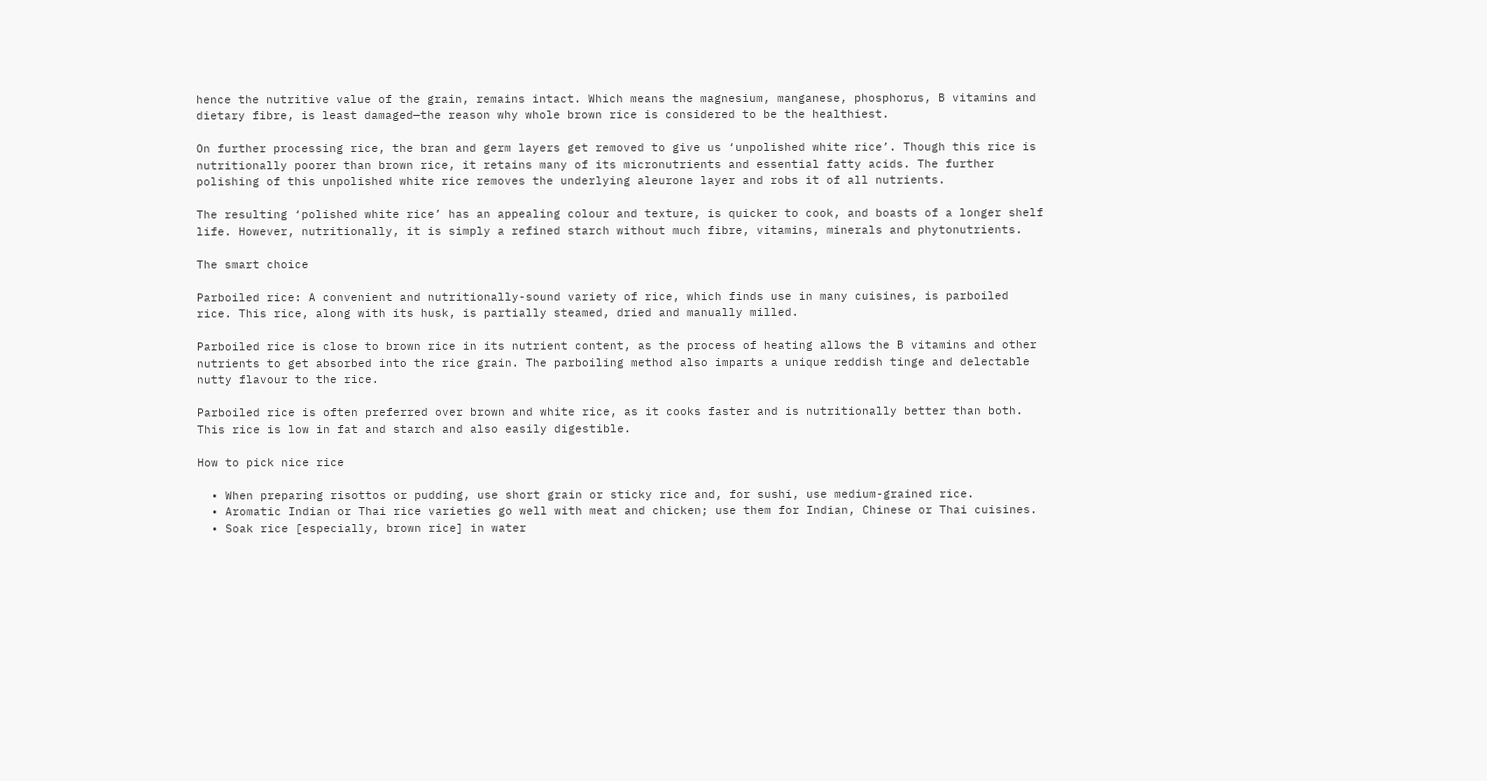hence the nutritive value of the grain, remains intact. Which means the magnesium, manganese, phosphorus, B vitamins and dietary fibre, is least damaged—the reason why whole brown rice is considered to be the healthiest.

On further processing rice, the bran and germ layers get removed to give us ‘unpolished white rice’. Though this rice is nutritionally poorer than brown rice, it retains many of its micronutrients and essential fatty acids. The further polishing of this unpolished white rice removes the underlying aleurone layer and robs it of all nutrients.

The resulting ‘polished white rice’ has an appealing colour and texture, is quicker to cook, and boasts of a longer shelf life. However, nutritionally, it is simply a refined starch without much fibre, vitamins, minerals and phytonutrients.

The smart choice

Parboiled rice: A convenient and nutritionally-sound variety of rice, which finds use in many cuisines, is parboiled rice. This rice, along with its husk, is partially steamed, dried and manually milled.

Parboiled rice is close to brown rice in its nutrient content, as the process of heating allows the B vitamins and other nutrients to get absorbed into the rice grain. The parboiling method also imparts a unique reddish tinge and delectable nutty flavour to the rice.

Parboiled rice is often preferred over brown and white rice, as it cooks faster and is nutritionally better than both. This rice is low in fat and starch and also easily digestible.

How to pick nice rice

  • When preparing risottos or pudding, use short grain or sticky rice and, for sushi, use medium-grained rice.
  • Aromatic Indian or Thai rice varieties go well with meat and chicken; use them for Indian, Chinese or Thai cuisines.
  • Soak rice [especially, brown rice] in water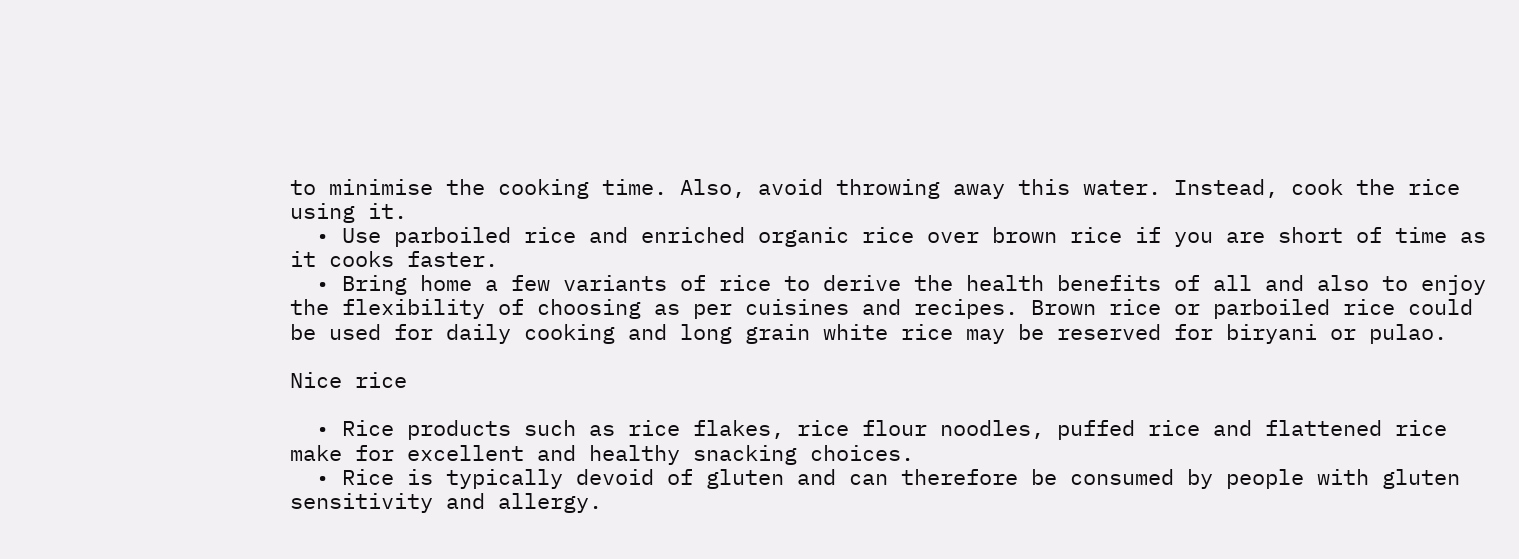to minimise the cooking time. Also, avoid throwing away this water. Instead, cook the rice using it.
  • Use parboiled rice and enriched organic rice over brown rice if you are short of time as it cooks faster.
  • Bring home a few variants of rice to derive the health benefits of all and also to enjoy the flexibility of choosing as per cuisines and recipes. Brown rice or parboiled rice could be used for daily cooking and long grain white rice may be reserved for biryani or pulao.

Nice rice

  • Rice products such as rice flakes, rice flour noodles, puffed rice and flattened rice make for excellent and healthy snacking choices.
  • Rice is typically devoid of gluten and can therefore be consumed by people with gluten sensitivity and allergy.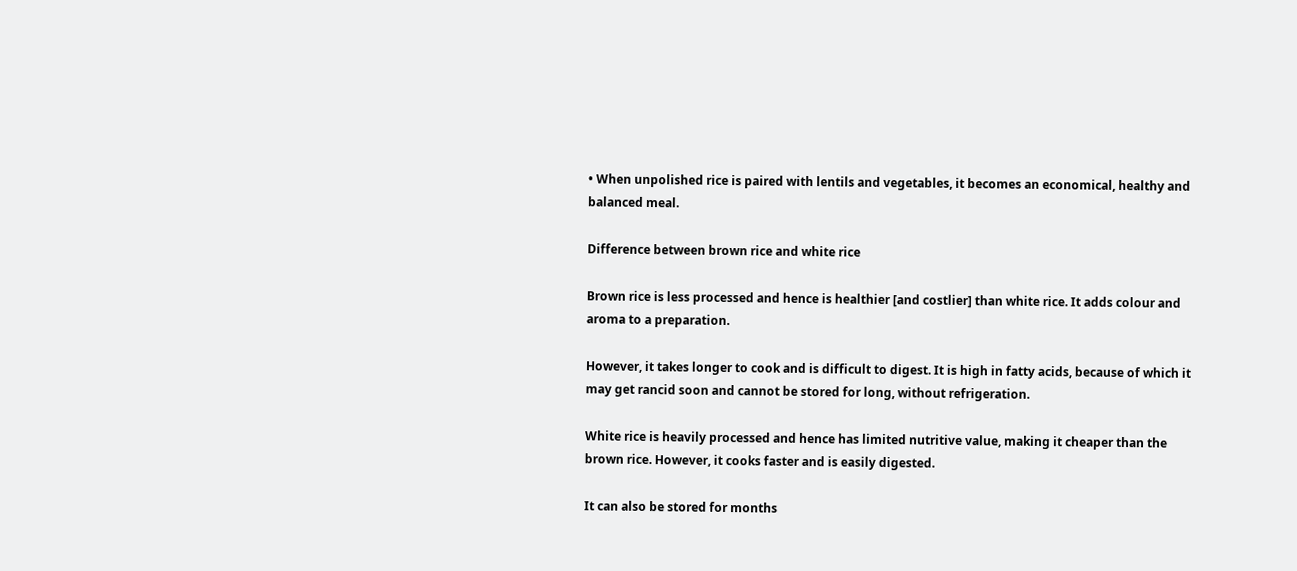• When unpolished rice is paired with lentils and vegetables, it becomes an economical, healthy and balanced meal.

Difference between brown rice and white rice

Brown rice is less processed and hence is healthier [and costlier] than white rice. It adds colour and aroma to a preparation.

However, it takes longer to cook and is difficult to digest. It is high in fatty acids, because of which it may get rancid soon and cannot be stored for long, without refrigeration.

White rice is heavily processed and hence has limited nutritive value, making it cheaper than the brown rice. However, it cooks faster and is easily digested.

It can also be stored for months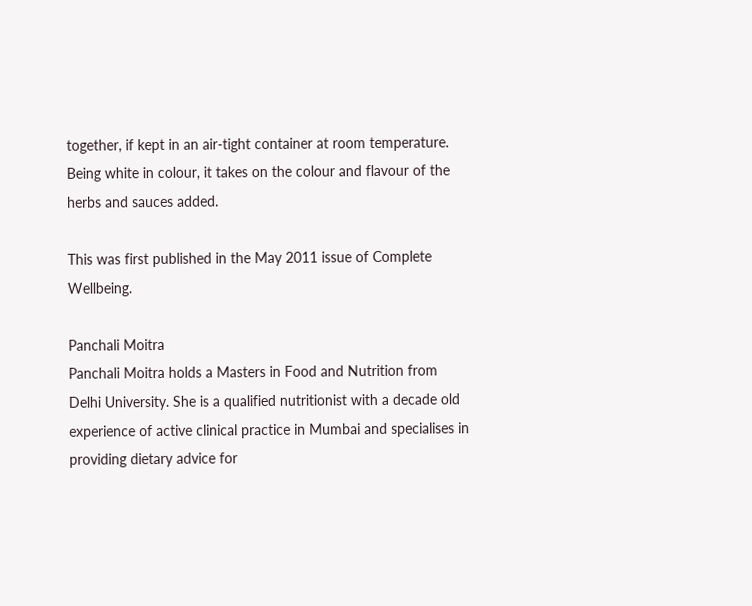together, if kept in an air-tight container at room temperature. Being white in colour, it takes on the colour and flavour of the herbs and sauces added.

This was first published in the May 2011 issue of Complete Wellbeing.

Panchali Moitra
Panchali Moitra holds a Masters in Food and Nutrition from Delhi University. She is a qualified nutritionist with a decade old experience of active clinical practice in Mumbai and specialises in providing dietary advice for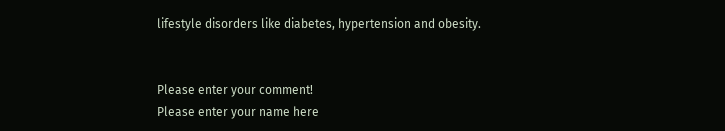lifestyle disorders like diabetes, hypertension and obesity.


Please enter your comment!
Please enter your name here